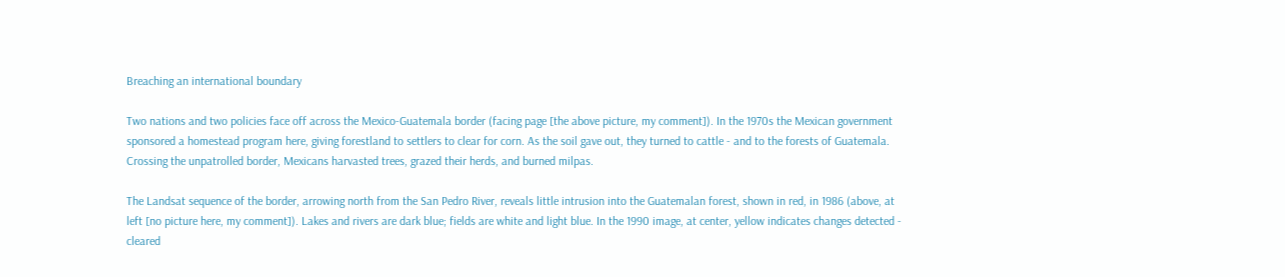Breaching an international boundary

Two nations and two policies face off across the Mexico-Guatemala border (facing page [the above picture, my comment]). In the 1970s the Mexican government sponsored a homestead program here, giving forestland to settlers to clear for corn. As the soil gave out, they turned to cattle - and to the forests of Guatemala. Crossing the unpatrolled border, Mexicans harvasted trees, grazed their herds, and burned milpas.

The Landsat sequence of the border, arrowing north from the San Pedro River, reveals little intrusion into the Guatemalan forest, shown in red, in 1986 (above, at left [no picture here, my comment]). Lakes and rivers are dark blue; fields are white and light blue. In the 1990 image, at center, yellow indicates changes detected - cleared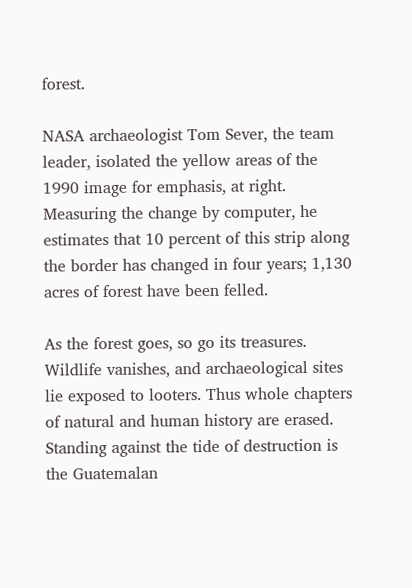forest.

NASA archaeologist Tom Sever, the team leader, isolated the yellow areas of the 1990 image for emphasis, at right. Measuring the change by computer, he estimates that 10 percent of this strip along the border has changed in four years; 1,130 acres of forest have been felled.

As the forest goes, so go its treasures. Wildlife vanishes, and archaeological sites lie exposed to looters. Thus whole chapters of natural and human history are erased. Standing against the tide of destruction is the Guatemalan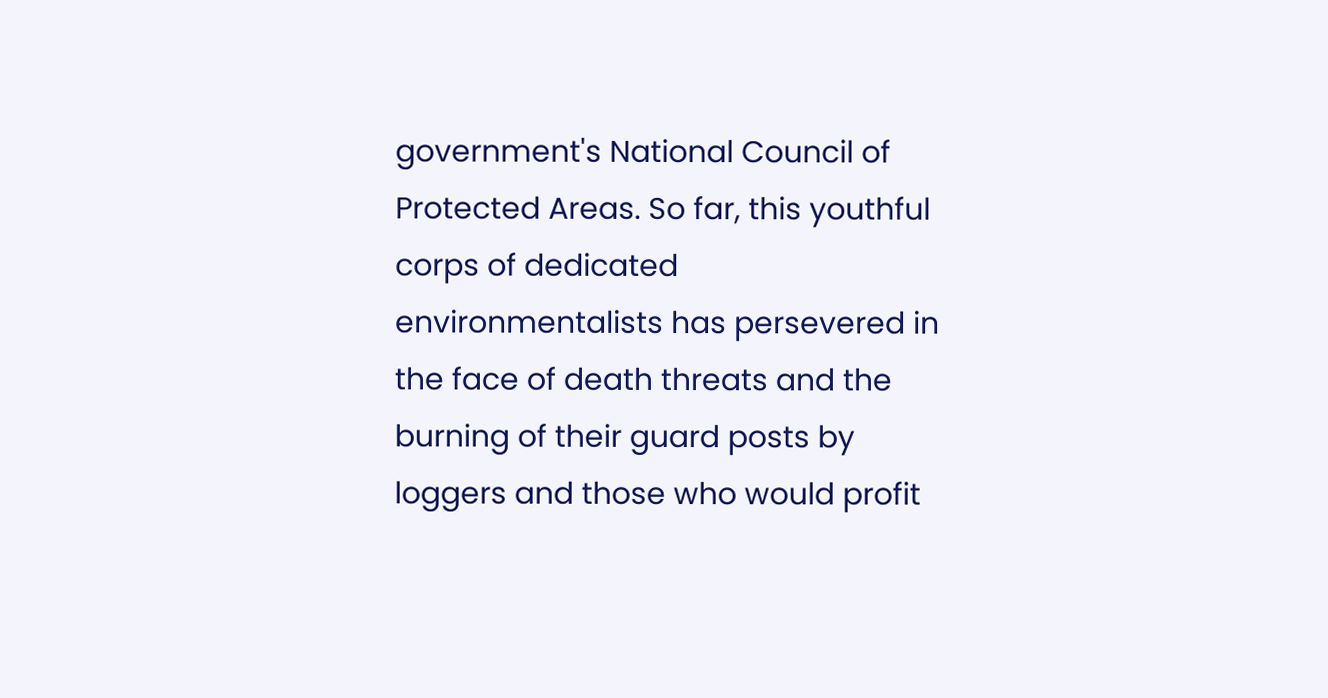government's National Council of Protected Areas. So far, this youthful corps of dedicated environmentalists has persevered in the face of death threats and the burning of their guard posts by loggers and those who would profit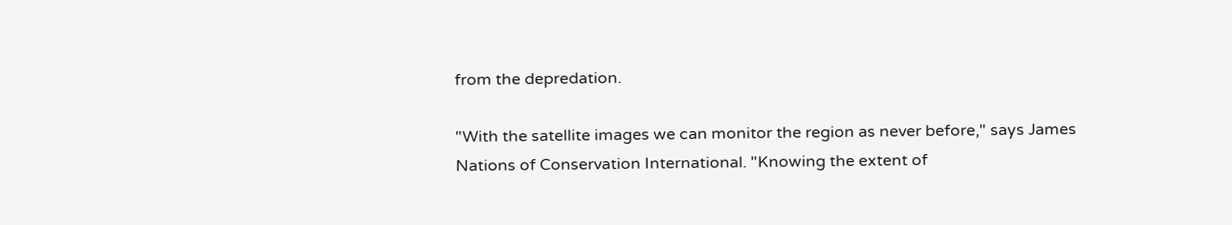from the depredation.

"With the satellite images we can monitor the region as never before," says James Nations of Conservation International. "Knowing the extent of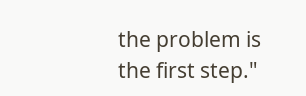the problem is the first step."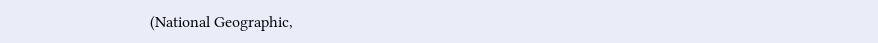(National Geographic,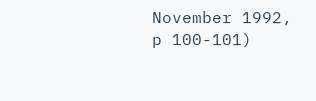November 1992, p 100-101)